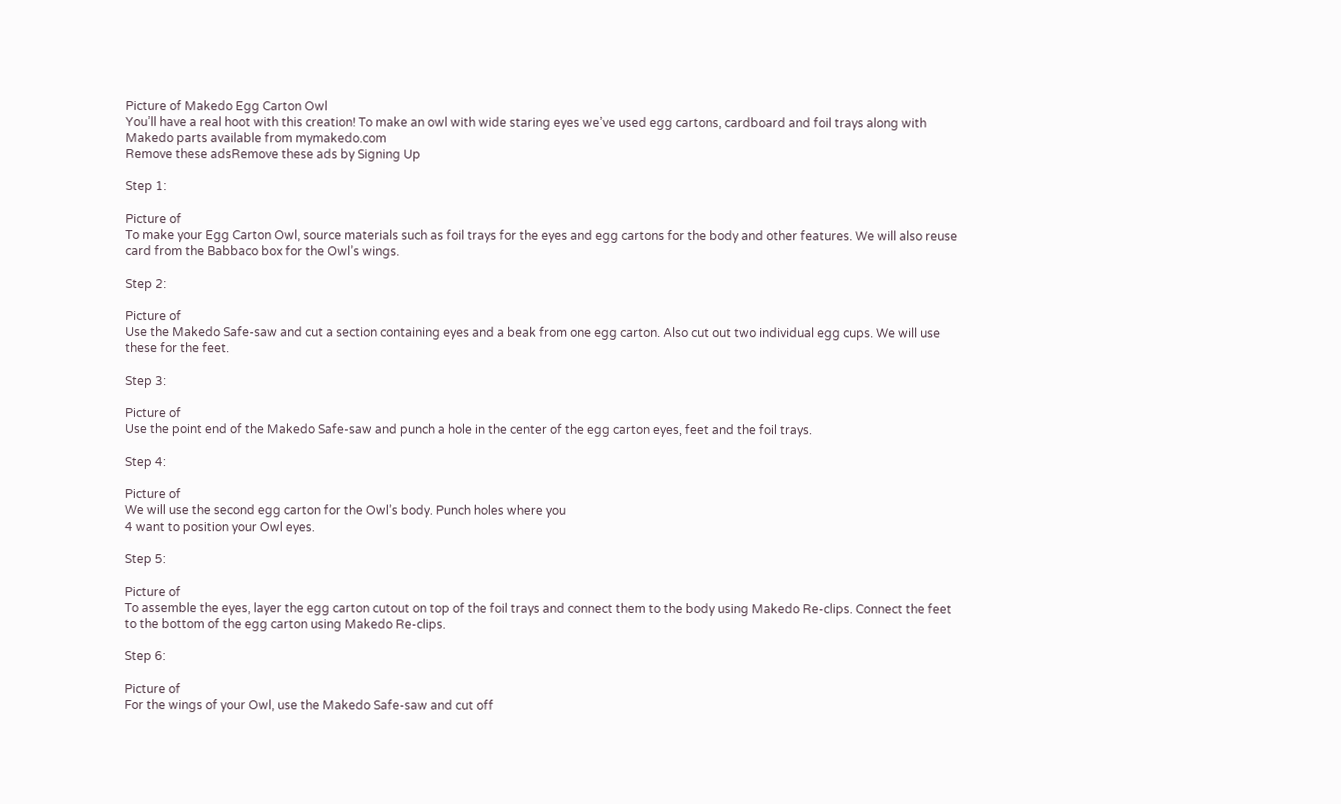Picture of Makedo Egg Carton Owl
You’ll have a real hoot with this creation! To make an owl with wide staring eyes we’ve used egg cartons, cardboard and foil trays along with Makedo parts available from mymakedo.com
Remove these adsRemove these ads by Signing Up

Step 1:

Picture of
To make your Egg Carton Owl, source materials such as foil trays for the eyes and egg cartons for the body and other features. We will also reuse card from the Babbaco box for the Owl’s wings.

Step 2:

Picture of
Use the Makedo Safe-saw and cut a section containing eyes and a beak from one egg carton. Also cut out two individual egg cups. We will use these for the feet.

Step 3:

Picture of
Use the point end of the Makedo Safe-saw and punch a hole in the center of the egg carton eyes, feet and the foil trays.

Step 4:

Picture of
We will use the second egg carton for the Owl’s body. Punch holes where you
4 want to position your Owl eyes.

Step 5:

Picture of
To assemble the eyes, layer the egg carton cutout on top of the foil trays and connect them to the body using Makedo Re-clips. Connect the feet to the bottom of the egg carton using Makedo Re-clips.

Step 6:

Picture of
For the wings of your Owl, use the Makedo Safe-saw and cut off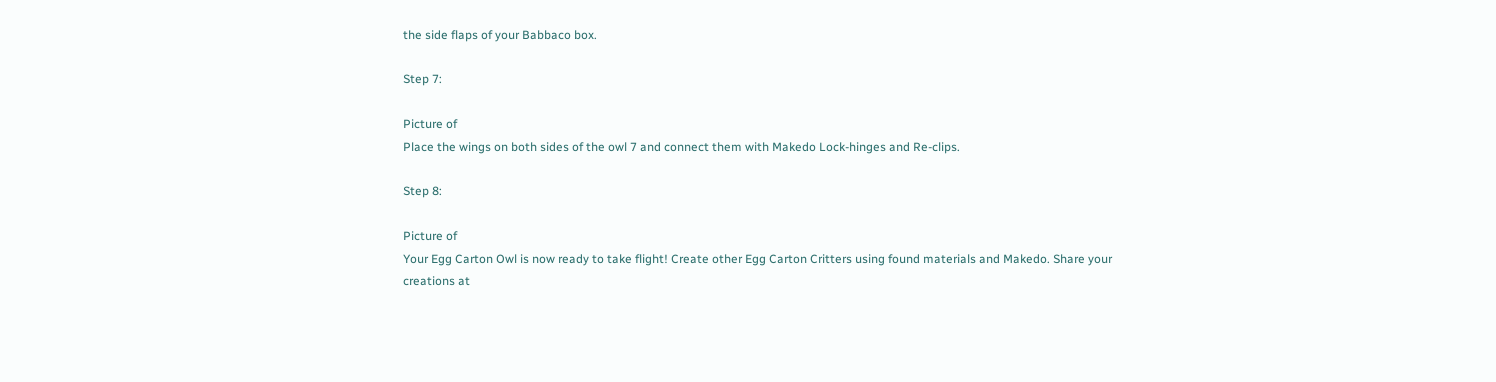the side flaps of your Babbaco box.

Step 7:

Picture of
Place the wings on both sides of the owl 7 and connect them with Makedo Lock-hinges and Re-clips.

Step 8:

Picture of
Your Egg Carton Owl is now ready to take flight! Create other Egg Carton Critters using found materials and Makedo. Share your creations at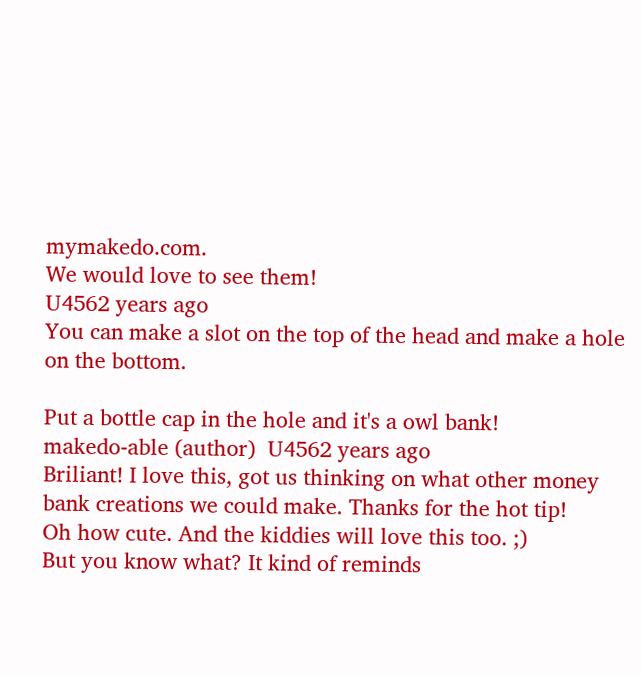mymakedo.com.
We would love to see them!
U4562 years ago
You can make a slot on the top of the head and make a hole on the bottom.

Put a bottle cap in the hole and it's a owl bank!
makedo-able (author)  U4562 years ago
Briliant! I love this, got us thinking on what other money bank creations we could make. Thanks for the hot tip!
Oh how cute. And the kiddies will love this too. ;)
But you know what? It kind of reminds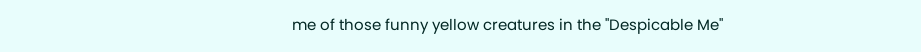me of those funny yellow creatures in the "Despicable Me"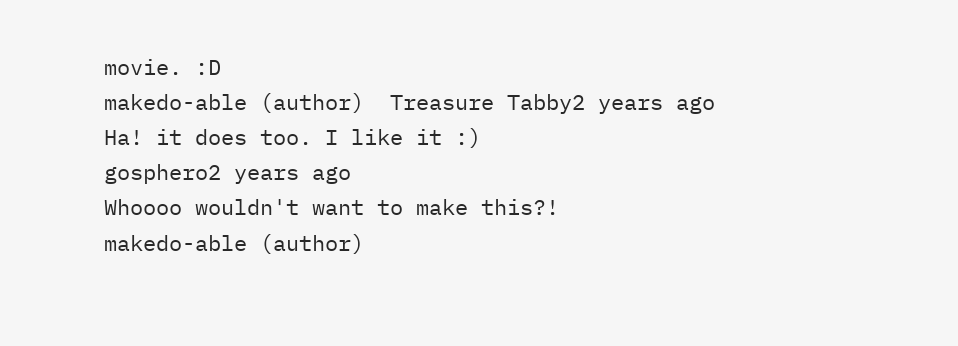movie. :D
makedo-able (author)  Treasure Tabby2 years ago
Ha! it does too. I like it :)
gosphero2 years ago
Whoooo wouldn't want to make this?!
makedo-able (author)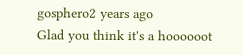gosphero2 years ago
Glad you think it's a hoooooot